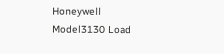Honeywell Model3130 Load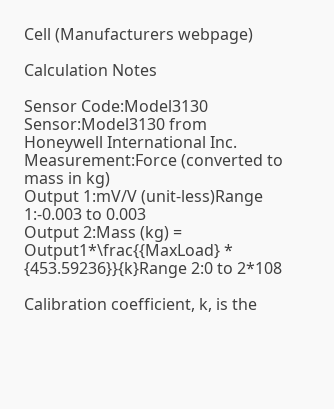Cell (Manufacturers webpage)

Calculation Notes

Sensor Code:Model3130
Sensor:Model3130 from Honeywell International Inc.
Measurement:Force (converted to mass in kg)
Output 1:mV/V (unit-less)Range 1:-0.003 to 0.003
Output 2:Mass (kg) = Output1*\frac{{MaxLoad} * {453.59236}}{k}Range 2:0 to 2*108

Calibration coefficient, k, is the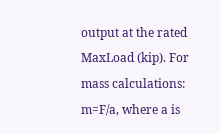output at the rated MaxLoad (kip). For mass calculations: m=F/a, where a is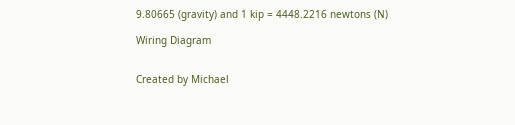9.80665 (gravity) and 1 kip = 4448.2216 newtons (N)

Wiring Diagram


Created by Michael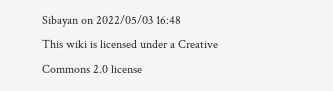Sibayan on 2022/05/03 16:48
This wiki is licensed under a Creative Commons 2.0 license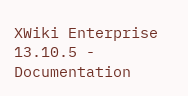XWiki Enterprise 13.10.5 - Documentation